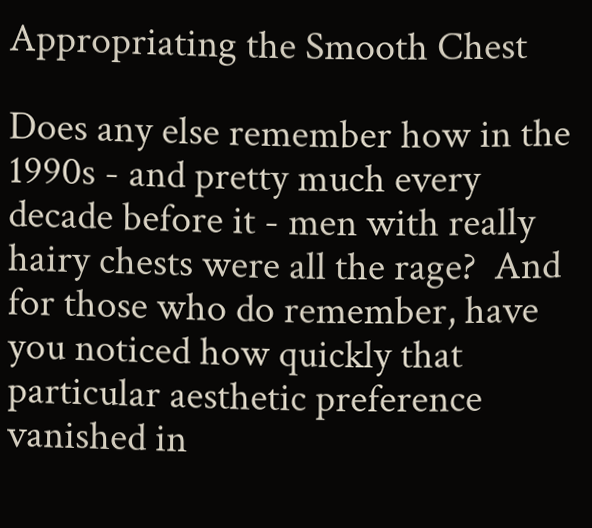Appropriating the Smooth Chest

Does any else remember how in the 1990s - and pretty much every decade before it - men with really hairy chests were all the rage?  And for those who do remember, have you noticed how quickly that particular aesthetic preference vanished in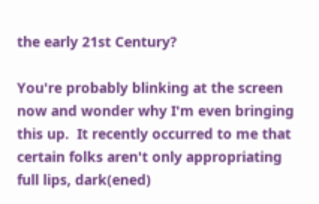the early 21st Century?

You're probably blinking at the screen now and wonder why I'm even bringing this up.  It recently occurred to me that certain folks aren't only appropriating full lips, dark(ened)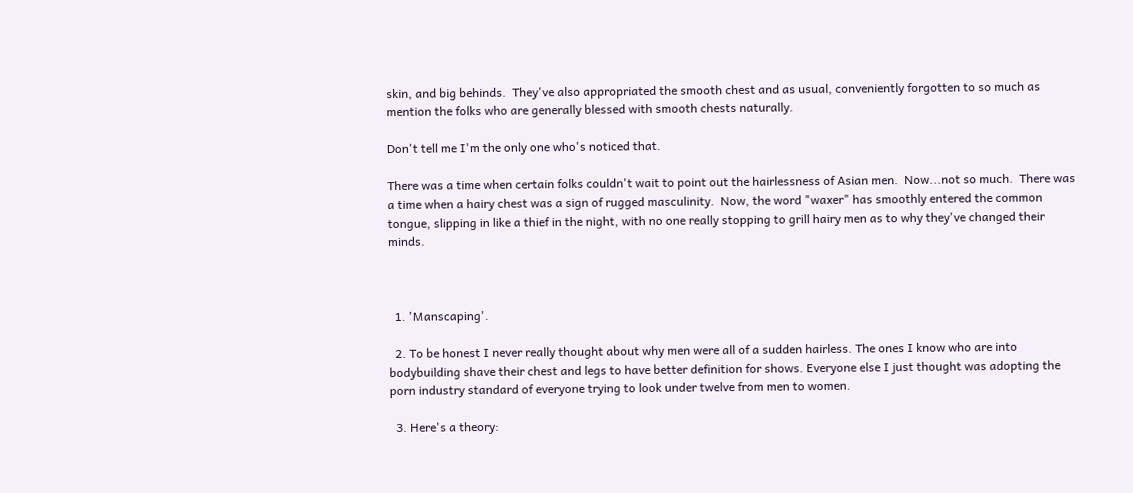skin, and big behinds.  They've also appropriated the smooth chest and as usual, conveniently forgotten to so much as mention the folks who are generally blessed with smooth chests naturally.

Don't tell me I'm the only one who's noticed that.

There was a time when certain folks couldn't wait to point out the hairlessness of Asian men.  Now...not so much.  There was a time when a hairy chest was a sign of rugged masculinity.  Now, the word "waxer" has smoothly entered the common tongue, slipping in like a thief in the night, with no one really stopping to grill hairy men as to why they've changed their minds.



  1. 'Manscaping'.

  2. To be honest I never really thought about why men were all of a sudden hairless. The ones I know who are into bodybuilding shave their chest and legs to have better definition for shows. Everyone else I just thought was adopting the porn industry standard of everyone trying to look under twelve from men to women.

  3. Here's a theory: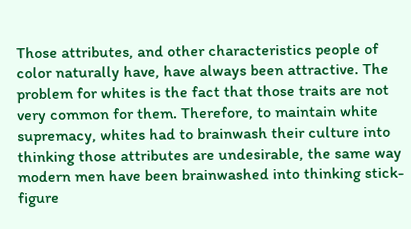Those attributes, and other characteristics people of color naturally have, have always been attractive. The problem for whites is the fact that those traits are not very common for them. Therefore, to maintain white supremacy, whites had to brainwash their culture into thinking those attributes are undesirable, the same way modern men have been brainwashed into thinking stick-figure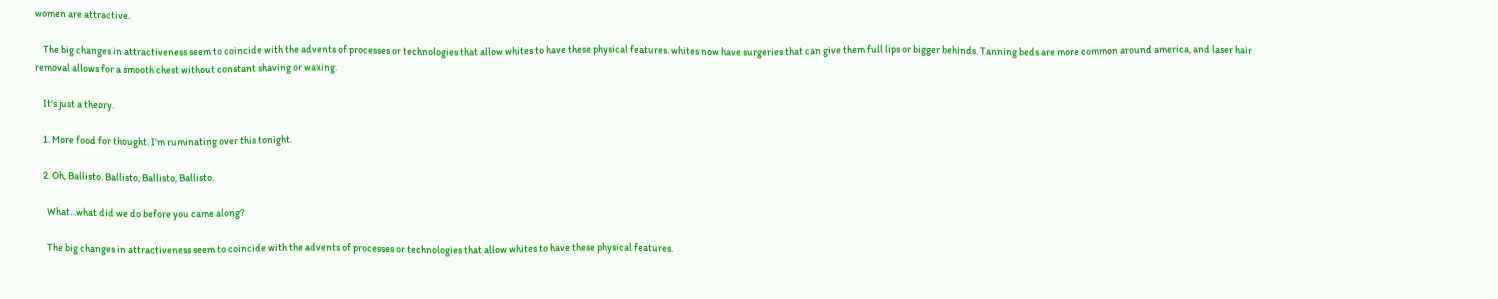women are attractive.

    The big changes in attractiveness seem to coincide with the advents of processes or technologies that allow whites to have these physical features. whites now have surgeries that can give them full lips or bigger behinds. Tanning beds are more common around america, and laser hair removal allows for a smooth chest without constant shaving or waxing.

    It's just a theory.

    1. More food for thought. I'm ruminating over this tonight.

    2. Oh, Ballisto. Ballisto, Ballisto, Ballisto.

      What...what did we do before you came along?

      The big changes in attractiveness seem to coincide with the advents of processes or technologies that allow whites to have these physical features.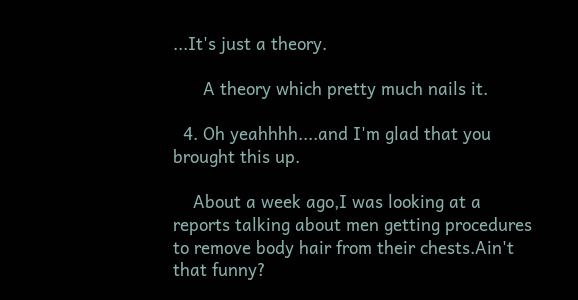...It's just a theory.

      A theory which pretty much nails it.

  4. Oh yeahhhh....and I'm glad that you brought this up.

    About a week ago,I was looking at a reports talking about men getting procedures to remove body hair from their chests.Ain't that funny?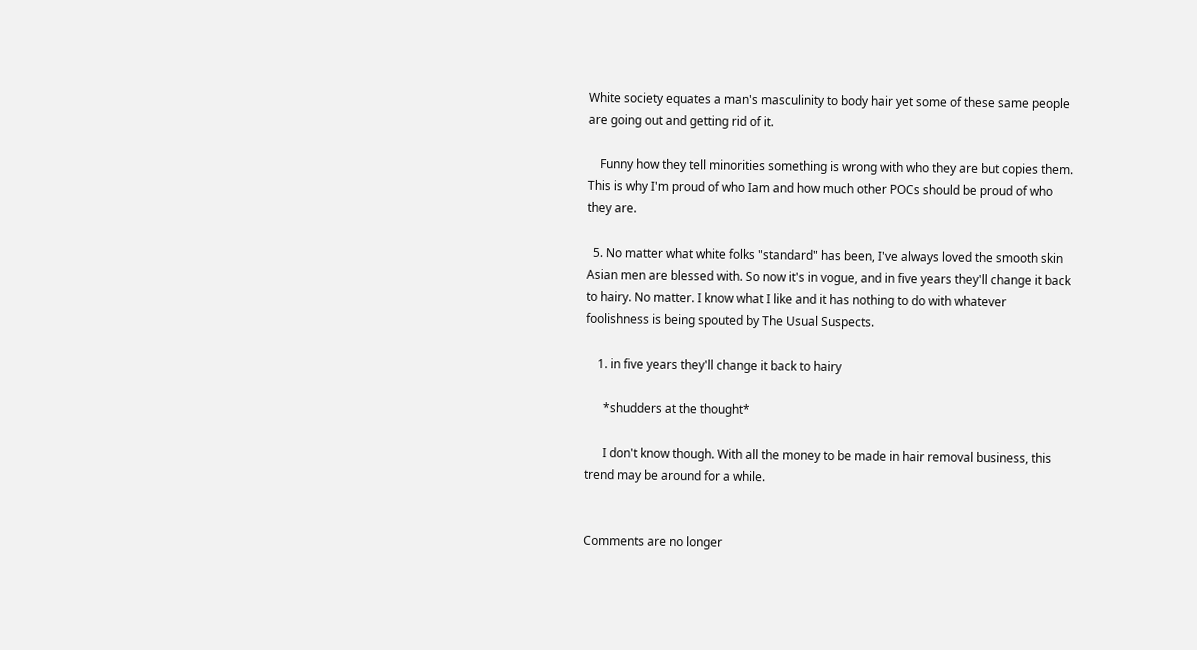White society equates a man's masculinity to body hair yet some of these same people are going out and getting rid of it.

    Funny how they tell minorities something is wrong with who they are but copies them. This is why I'm proud of who Iam and how much other POCs should be proud of who they are.

  5. No matter what white folks "standard" has been, I've always loved the smooth skin Asian men are blessed with. So now it's in vogue, and in five years they'll change it back to hairy. No matter. I know what I like and it has nothing to do with whatever foolishness is being spouted by The Usual Suspects.

    1. in five years they'll change it back to hairy

      *shudders at the thought*

      I don't know though. With all the money to be made in hair removal business, this trend may be around for a while.


Comments are no longer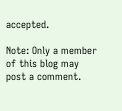accepted.

Note: Only a member of this blog may post a comment.